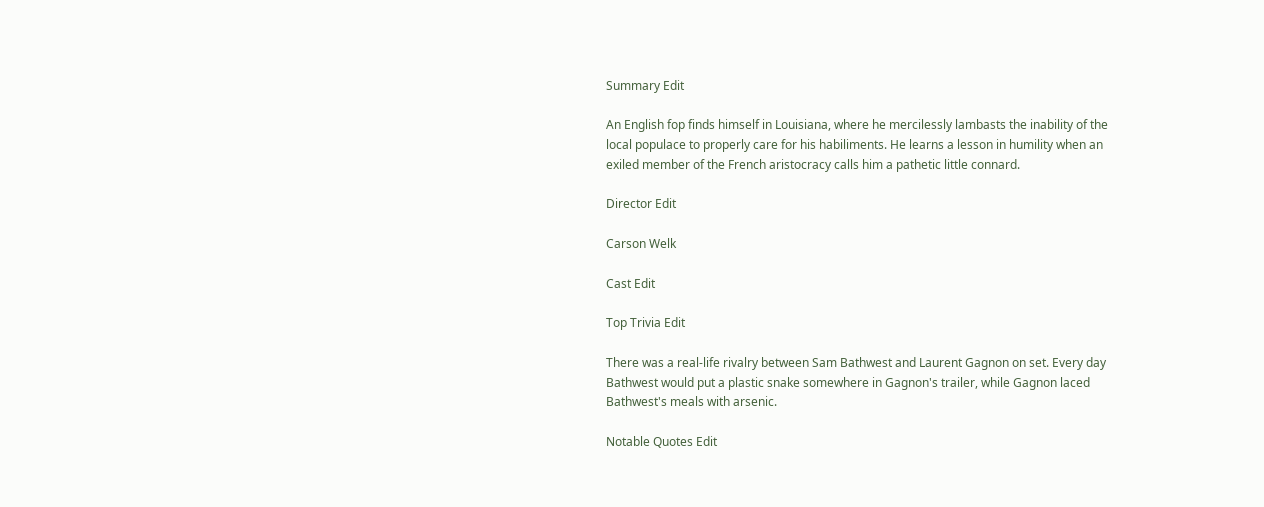Summary Edit

An English fop finds himself in Louisiana, where he mercilessly lambasts the inability of the local populace to properly care for his habiliments. He learns a lesson in humility when an exiled member of the French aristocracy calls him a pathetic little connard.

Director Edit

Carson Welk

Cast Edit

Top Trivia Edit

There was a real-life rivalry between Sam Bathwest and Laurent Gagnon on set. Every day Bathwest would put a plastic snake somewhere in Gagnon's trailer, while Gagnon laced Bathwest's meals with arsenic.

Notable Quotes Edit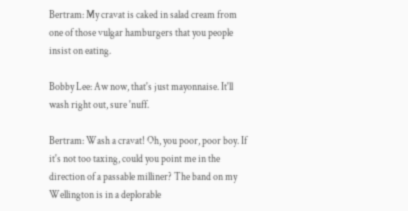Bertram: My cravat is caked in salad cream from one of those vulgar hamburgers that you people insist on eating.

Bobby Lee: Aw now, that's just mayonnaise. It'll wash right out, sure 'nuff.

Bertram: Wash a cravat! Oh, you poor, poor boy. If it's not too taxing, could you point me in the direction of a passable milliner? The band on my Wellington is in a deplorable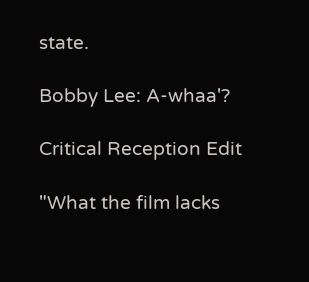state.

Bobby Lee: A-whaa'?

Critical Reception Edit

"What the film lacks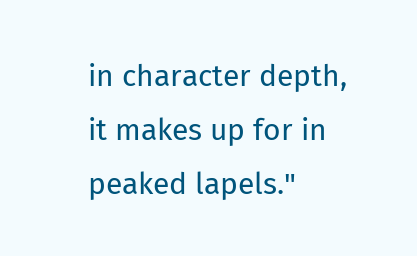in character depth, it makes up for in peaked lapels."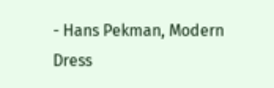- Hans Pekman, Modern Dress